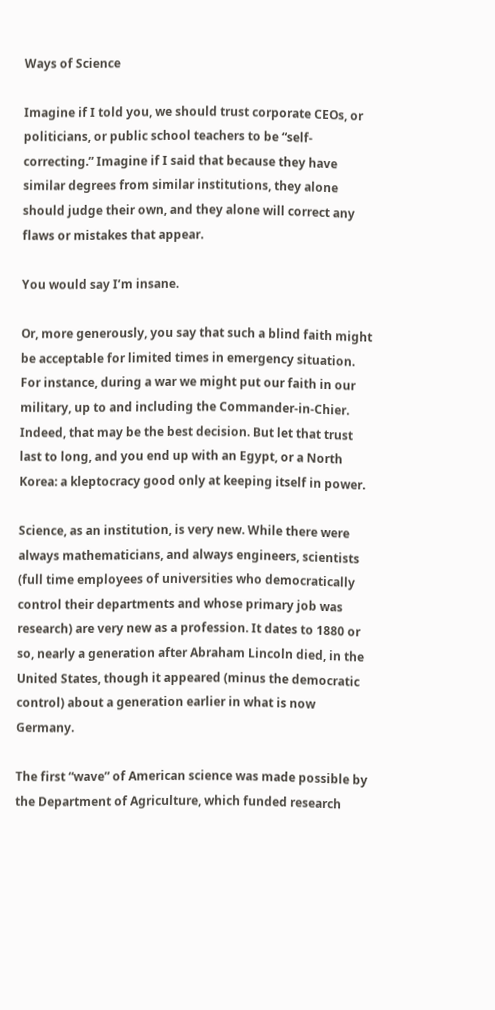Ways of Science

Imagine if I told you, we should trust corporate CEOs, or politicians, or public school teachers to be “self-correcting.” Imagine if I said that because they have similar degrees from similar institutions, they alone should judge their own, and they alone will correct any flaws or mistakes that appear.

You would say I’m insane.

Or, more generously, you say that such a blind faith might be acceptable for limited times in emergency situation. For instance, during a war we might put our faith in our military, up to and including the Commander-in-Chier. Indeed, that may be the best decision. But let that trust last to long, and you end up with an Egypt, or a North Korea: a kleptocracy good only at keeping itself in power.

Science, as an institution, is very new. While there were always mathematicians, and always engineers, scientists (full time employees of universities who democratically control their departments and whose primary job was research) are very new as a profession. It dates to 1880 or so, nearly a generation after Abraham Lincoln died, in the United States, though it appeared (minus the democratic control) about a generation earlier in what is now Germany.

The first “wave” of American science was made possible by the Department of Agriculture, which funded research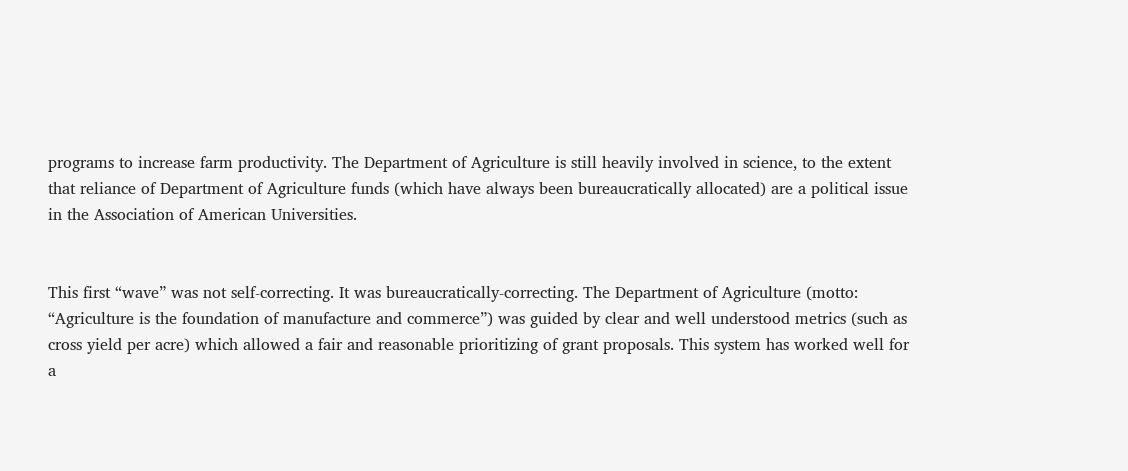programs to increase farm productivity. The Department of Agriculture is still heavily involved in science, to the extent that reliance of Department of Agriculture funds (which have always been bureaucratically allocated) are a political issue in the Association of American Universities.


This first “wave” was not self-correcting. It was bureaucratically-correcting. The Department of Agriculture (motto: “Agriculture is the foundation of manufacture and commerce”) was guided by clear and well understood metrics (such as cross yield per acre) which allowed a fair and reasonable prioritizing of grant proposals. This system has worked well for a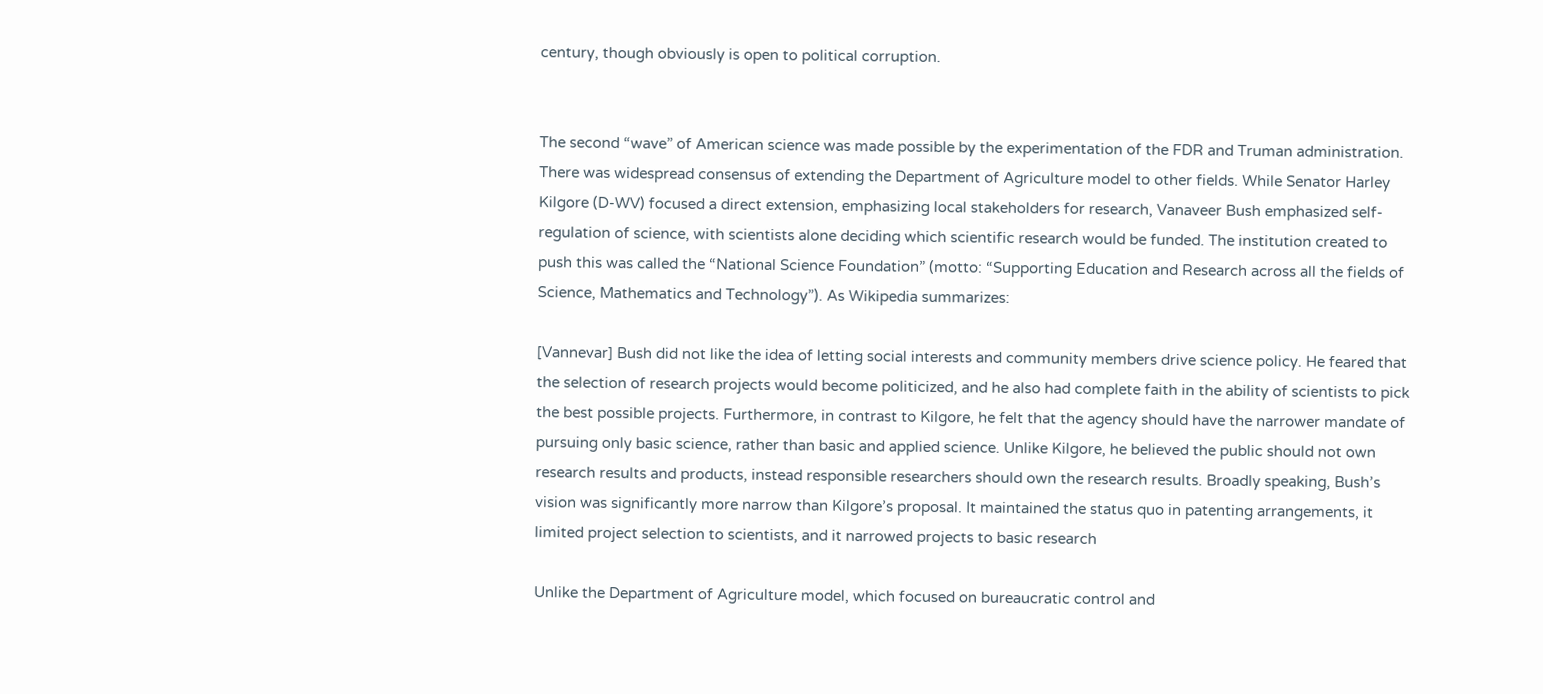century, though obviously is open to political corruption.


The second “wave” of American science was made possible by the experimentation of the FDR and Truman administration. There was widespread consensus of extending the Department of Agriculture model to other fields. While Senator Harley Kilgore (D-WV) focused a direct extension, emphasizing local stakeholders for research, Vanaveer Bush emphasized self-regulation of science, with scientists alone deciding which scientific research would be funded. The institution created to push this was called the “National Science Foundation” (motto: “Supporting Education and Research across all the fields of Science, Mathematics and Technology”). As Wikipedia summarizes:

[Vannevar] Bush did not like the idea of letting social interests and community members drive science policy. He feared that the selection of research projects would become politicized, and he also had complete faith in the ability of scientists to pick the best possible projects. Furthermore, in contrast to Kilgore, he felt that the agency should have the narrower mandate of pursuing only basic science, rather than basic and applied science. Unlike Kilgore, he believed the public should not own research results and products, instead responsible researchers should own the research results. Broadly speaking, Bush’s vision was significantly more narrow than Kilgore’s proposal. It maintained the status quo in patenting arrangements, it limited project selection to scientists, and it narrowed projects to basic research

Unlike the Department of Agriculture model, which focused on bureaucratic control and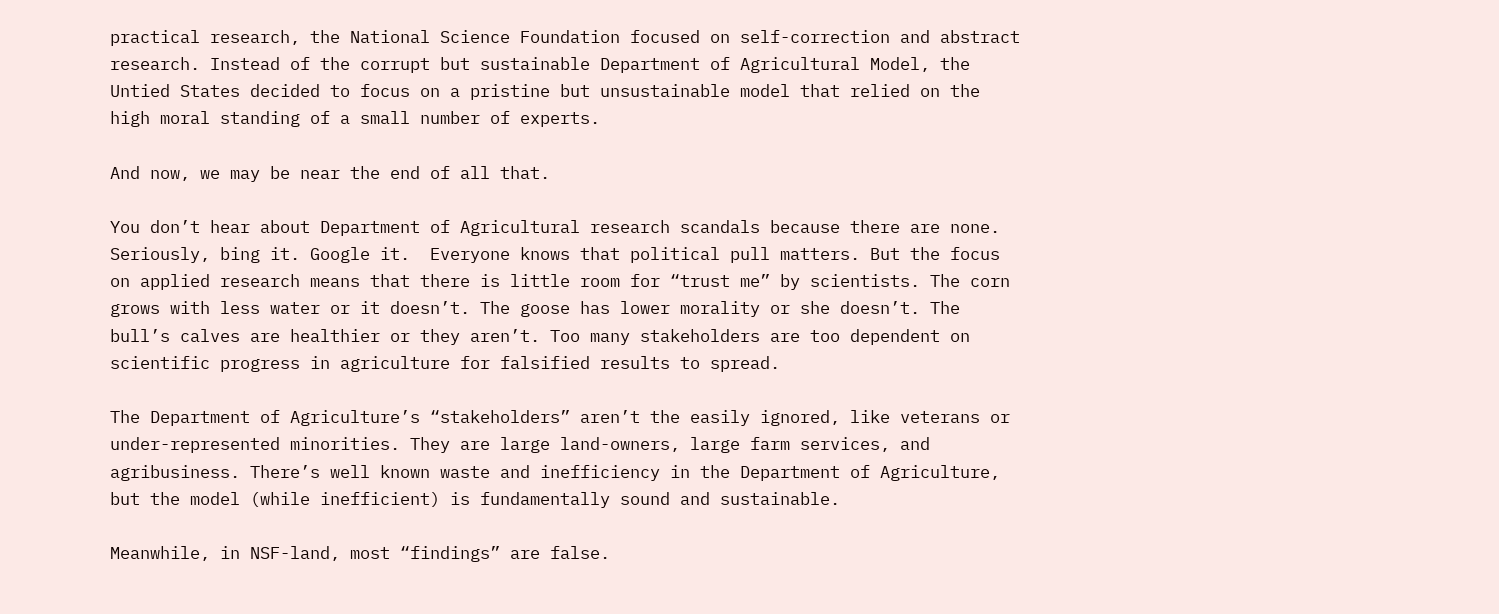practical research, the National Science Foundation focused on self-correction and abstract research. Instead of the corrupt but sustainable Department of Agricultural Model, the Untied States decided to focus on a pristine but unsustainable model that relied on the high moral standing of a small number of experts.

And now, we may be near the end of all that.

You don’t hear about Department of Agricultural research scandals because there are none. Seriously, bing it. Google it.  Everyone knows that political pull matters. But the focus on applied research means that there is little room for “trust me” by scientists. The corn grows with less water or it doesn’t. The goose has lower morality or she doesn’t. The bull’s calves are healthier or they aren’t. Too many stakeholders are too dependent on scientific progress in agriculture for falsified results to spread.

The Department of Agriculture’s “stakeholders” aren’t the easily ignored, like veterans or under-represented minorities. They are large land-owners, large farm services, and agribusiness. There’s well known waste and inefficiency in the Department of Agriculture, but the model (while inefficient) is fundamentally sound and sustainable.

Meanwhile, in NSF-land, most “findings” are false.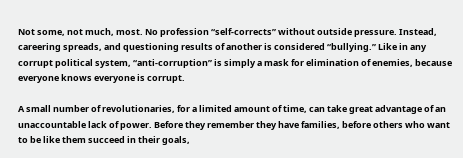Not some, not much, most. No profession “self-corrects” without outside pressure. Instead, careering spreads, and questioning results of another is considered “bullying.” Like in any corrupt political system, “anti-corruption” is simply a mask for elimination of enemies, because everyone knows everyone is corrupt.

A small number of revolutionaries, for a limited amount of time, can take great advantage of an unaccountable lack of power. Before they remember they have families, before others who want to be like them succeed in their goals,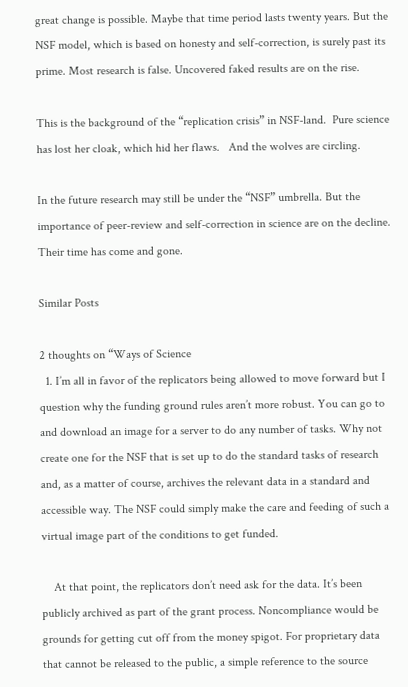great change is possible. Maybe that time period lasts twenty years. But the NSF model, which is based on honesty and self-correction, is surely past its prime. Most research is false. Uncovered faked results are on the rise.

This is the background of the “replication crisis” in NSF-land.  Pure science has lost her cloak, which hid her flaws.   And the wolves are circling.

In the future research may still be under the “NSF” umbrella. But the importance of peer-review and self-correction in science are on the decline. Their time has come and gone.

Similar Posts

2 thoughts on “Ways of Science
  1. I’m all in favor of the replicators being allowed to move forward but I question why the funding ground rules aren’t more robust. You can go to and download an image for a server to do any number of tasks. Why not create one for the NSF that is set up to do the standard tasks of research and, as a matter of course, archives the relevant data in a standard and accessible way. The NSF could simply make the care and feeding of such a virtual image part of the conditions to get funded.

    At that point, the replicators don’t need ask for the data. It’s been publicly archived as part of the grant process. Noncompliance would be grounds for getting cut off from the money spigot. For proprietary data that cannot be released to the public, a simple reference to the source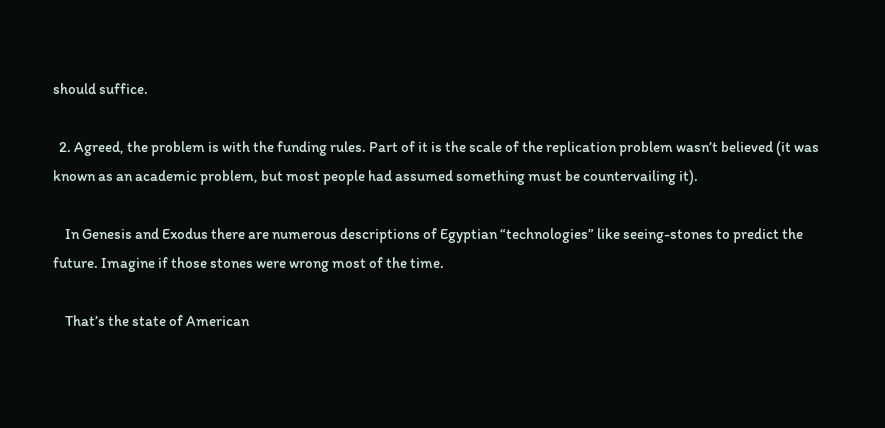should suffice.

  2. Agreed, the problem is with the funding rules. Part of it is the scale of the replication problem wasn’t believed (it was known as an academic problem, but most people had assumed something must be countervailing it).

    In Genesis and Exodus there are numerous descriptions of Egyptian “technologies” like seeing-stones to predict the future. Imagine if those stones were wrong most of the time.

    That’s the state of American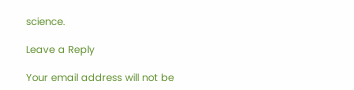science.

Leave a Reply

Your email address will not be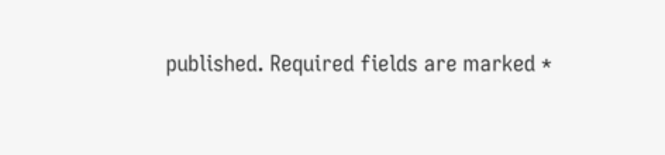published. Required fields are marked *